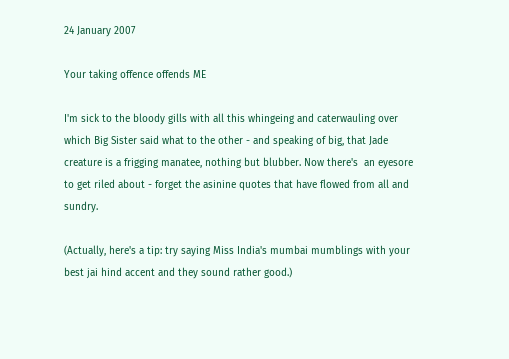24 January 2007

Your taking offence offends ME

I'm sick to the bloody gills with all this whingeing and caterwauling over which Big Sister said what to the other - and speaking of big, that Jade creature is a frigging manatee, nothing but blubber. Now there's  an eyesore to get riled about - forget the asinine quotes that have flowed from all and sundry.

(Actually, here's a tip: try saying Miss India's mumbai mumblings with your best jai hind accent and they sound rather good.)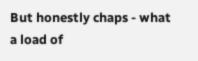But honestly chaps - what a load of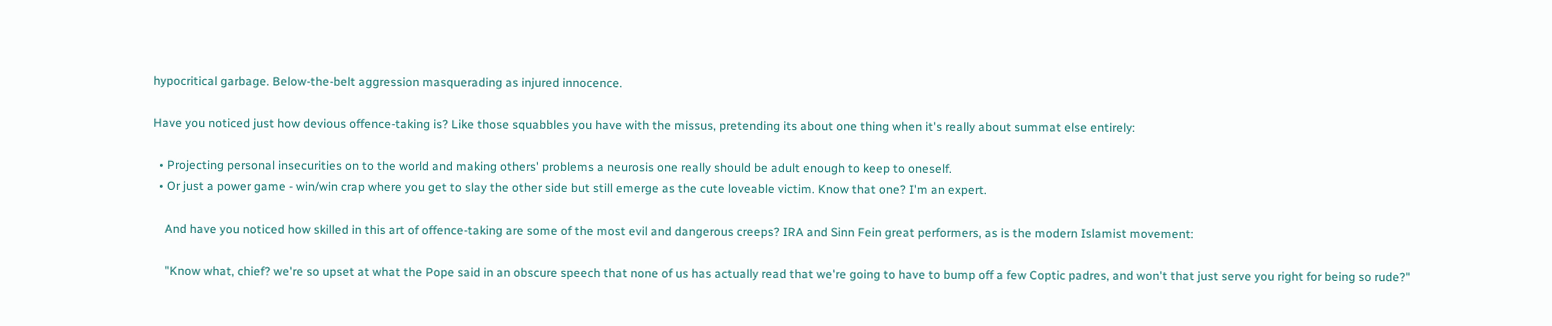hypocritical garbage. Below-the-belt aggression masquerading as injured innocence.

Have you noticed just how devious offence-taking is? Like those squabbles you have with the missus, pretending its about one thing when it's really about summat else entirely:

  • Projecting personal insecurities on to the world and making others' problems a neurosis one really should be adult enough to keep to oneself.
  • Or just a power game - win/win crap where you get to slay the other side but still emerge as the cute loveable victim. Know that one? I'm an expert.

    And have you noticed how skilled in this art of offence-taking are some of the most evil and dangerous creeps? IRA and Sinn Fein great performers, as is the modern Islamist movement:

    "Know what, chief? we're so upset at what the Pope said in an obscure speech that none of us has actually read that we're going to have to bump off a few Coptic padres, and won't that just serve you right for being so rude?"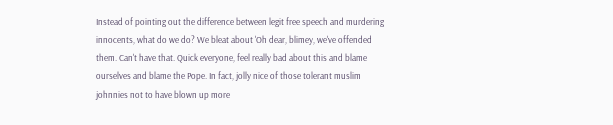Instead of pointing out the difference between legit free speech and murdering innocents, what do we do? We bleat about 'Oh dear, blimey, we've offended them. Can't have that. Quick everyone, feel really bad about this and blame ourselves and blame the Pope. In fact, jolly nice of those tolerant muslim johnnies not to have blown up more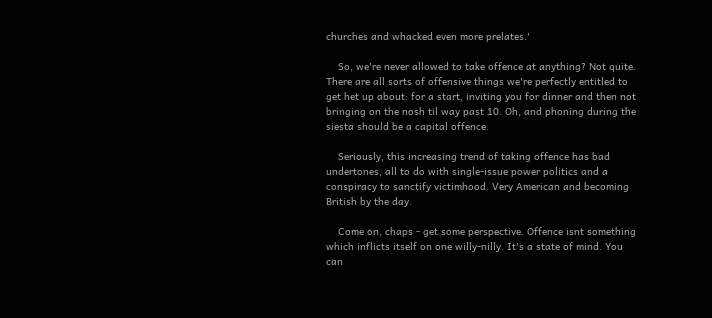churches and whacked even more prelates.'

    So, we're never allowed to take offence at anything? Not quite. There are all sorts of offensive things we're perfectly entitled to get het up about: for a start, inviting you for dinner and then not bringing on the nosh til way past 10. Oh, and phoning during the siesta should be a capital offence.

    Seriously, this increasing trend of taking offence has bad undertones, all to do with single-issue power politics and a conspiracy to sanctify victimhood. Very American and becoming British by the day.

    Come on, chaps - get some perspective. Offence isnt something which inflicts itself on one willy-nilly. It's a state of mind. You can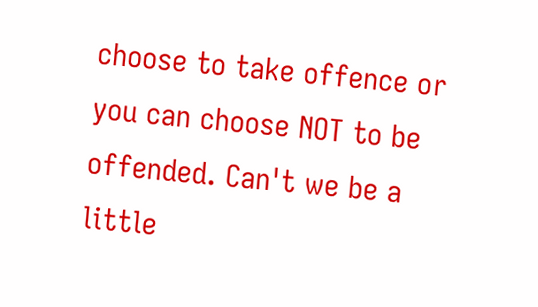choose to take offence or you can choose NOT to be offended. Can't we be a little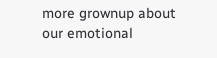more grownup about our emotional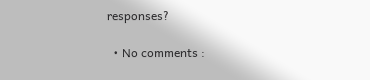responses?

  • No comments :